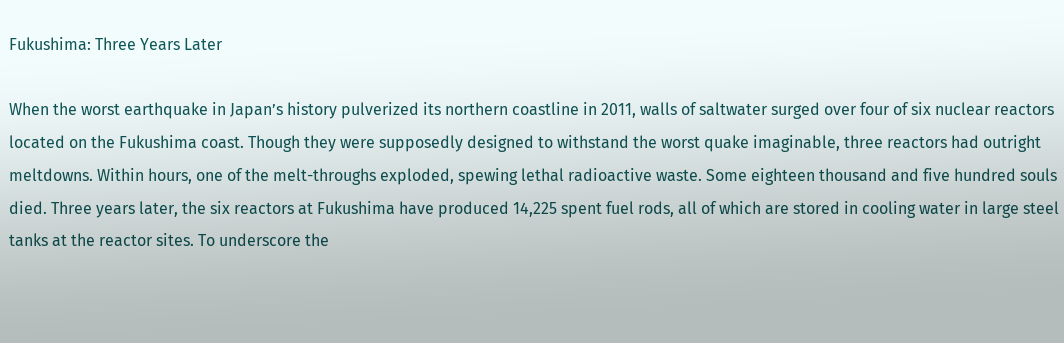Fukushima: Three Years Later

When the worst earthquake in Japan’s history pulverized its northern coastline in 2011, walls of saltwater surged over four of six nuclear reactors located on the Fukushima coast. Though they were supposedly designed to withstand the worst quake imaginable, three reactors had outright meltdowns. Within hours, one of the melt-throughs exploded, spewing lethal radioactive waste. Some eighteen thousand and five hundred souls died. Three years later, the six reactors at Fukushima have produced 14,225 spent fuel rods, all of which are stored in cooling water in large steel tanks at the reactor sites. To underscore the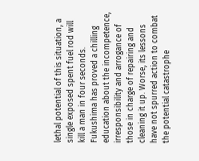lethal potential of this situation, a single exposed spent fuel rod will kill a man in four seconds. Fukushima has proved a chilling education about the incompetence, irresponsibility and arrogance of those in charge of repairing and cleaning it up. Worse, its lessons have not spurred action to combat the potential catastrophe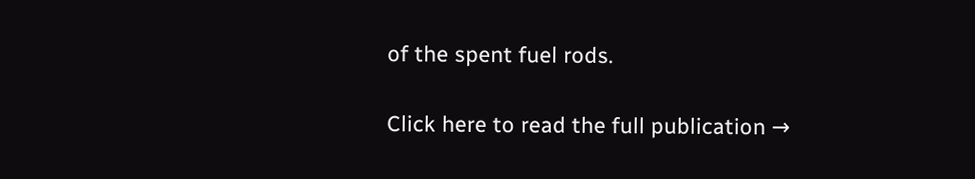of the spent fuel rods.

Click here to read the full publication →